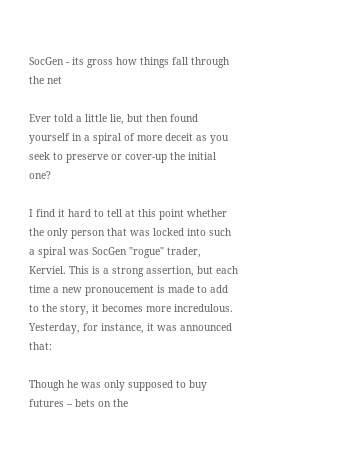SocGen - its gross how things fall through the net

Ever told a little lie, but then found yourself in a spiral of more deceit as you seek to preserve or cover-up the initial one?

I find it hard to tell at this point whether the only person that was locked into such a spiral was SocGen "rogue" trader, Kerviel. This is a strong assertion, but each time a new pronoucement is made to add to the story, it becomes more incredulous. Yesterday, for instance, it was announced that:

Though he was only supposed to buy futures – bets on the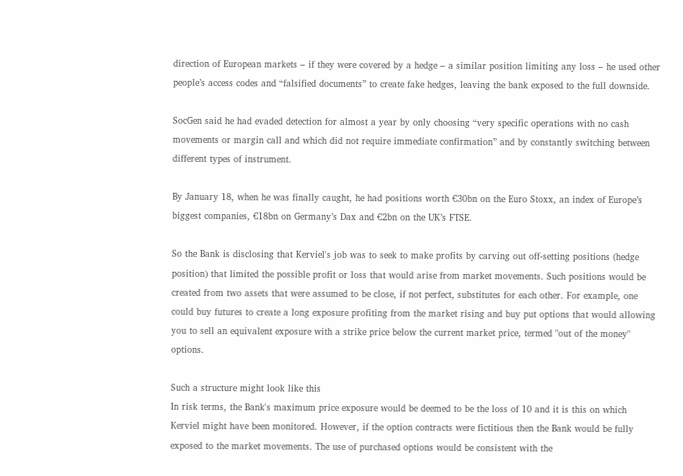direction of European markets – if they were covered by a hedge – a similar position limiting any loss – he used other people’s access codes and “falsified documents” to create fake hedges, leaving the bank exposed to the full downside.

SocGen said he had evaded detection for almost a year by only choosing “very specific operations with no cash movements or margin call and which did not require immediate confirmation” and by constantly switching between different types of instrument.

By January 18, when he was finally caught, he had positions worth €30bn on the Euro Stoxx, an index of Europe’s biggest companies, €18bn on Germany’s Dax and €2bn on the UK’s FTSE.

So the Bank is disclosing that Kerviel's job was to seek to make profits by carving out off-setting positions (hedge position) that limited the possible profit or loss that would arise from market movements. Such positions would be created from two assets that were assumed to be close, if not perfect, substitutes for each other. For example, one could buy futures to create a long exposure profiting from the market rising and buy put options that would allowing you to sell an equivalent exposure with a strike price below the current market price, termed "out of the money" options.

Such a structure might look like this
In risk terms, the Bank's maximum price exposure would be deemed to be the loss of 10 and it is this on which Kerviel might have been monitored. However, if the option contracts were fictitious then the Bank would be fully exposed to the market movements. The use of purchased options would be consistent with the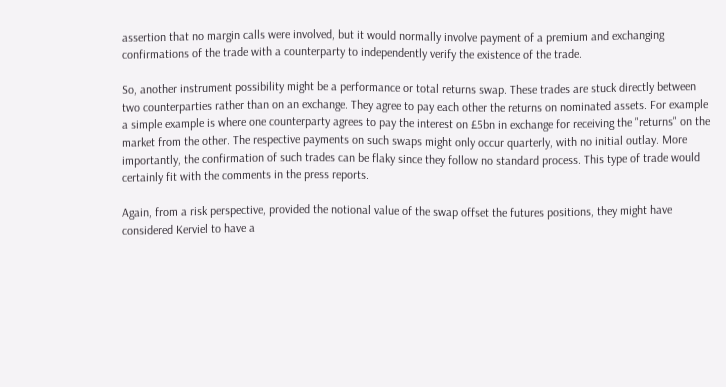assertion that no margin calls were involved, but it would normally involve payment of a premium and exchanging confirmations of the trade with a counterparty to independently verify the existence of the trade.

So, another instrument possibility might be a performance or total returns swap. These trades are stuck directly between two counterparties rather than on an exchange. They agree to pay each other the returns on nominated assets. For example a simple example is where one counterparty agrees to pay the interest on £5bn in exchange for receiving the "returns" on the market from the other. The respective payments on such swaps might only occur quarterly, with no initial outlay. More importantly, the confirmation of such trades can be flaky since they follow no standard process. This type of trade would certainly fit with the comments in the press reports.

Again, from a risk perspective, provided the notional value of the swap offset the futures positions, they might have considered Kerviel to have a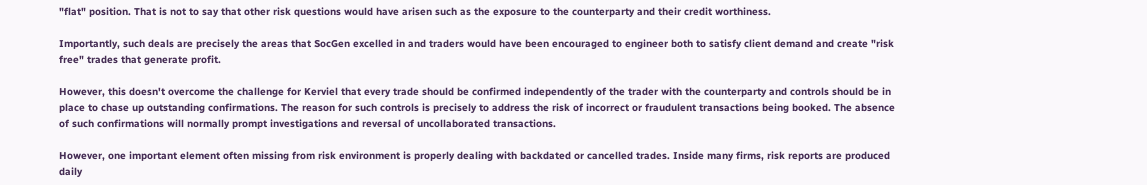"flat" position. That is not to say that other risk questions would have arisen such as the exposure to the counterparty and their credit worthiness.

Importantly, such deals are precisely the areas that SocGen excelled in and traders would have been encouraged to engineer both to satisfy client demand and create "risk free" trades that generate profit.

However, this doesn't overcome the challenge for Kerviel that every trade should be confirmed independently of the trader with the counterparty and controls should be in place to chase up outstanding confirmations. The reason for such controls is precisely to address the risk of incorrect or fraudulent transactions being booked. The absence of such confirmations will normally prompt investigations and reversal of uncollaborated transactions.

However, one important element often missing from risk environment is properly dealing with backdated or cancelled trades. Inside many firms, risk reports are produced daily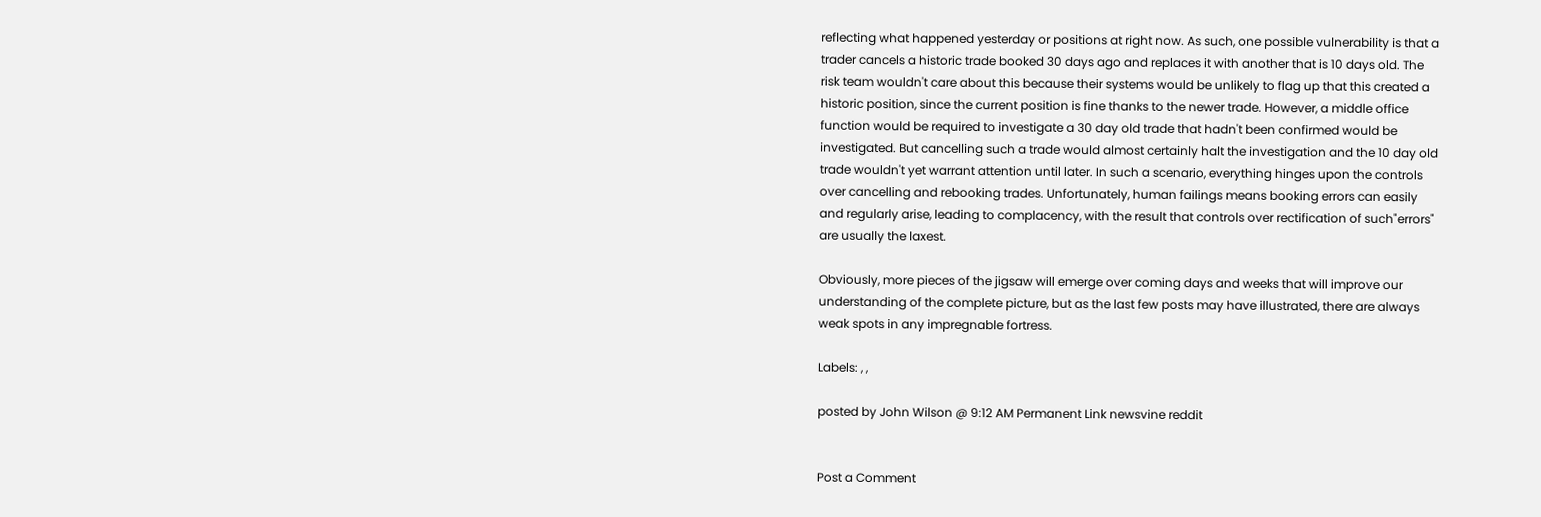reflecting what happened yesterday or positions at right now. As such, one possible vulnerability is that a trader cancels a historic trade booked 30 days ago and replaces it with another that is 10 days old. The risk team wouldn't care about this because their systems would be unlikely to flag up that this created a historic position, since the current position is fine thanks to the newer trade. However, a middle office function would be required to investigate a 30 day old trade that hadn't been confirmed would be investigated. But cancelling such a trade would almost certainly halt the investigation and the 10 day old trade wouldn't yet warrant attention until later. In such a scenario, everything hinges upon the controls over cancelling and rebooking trades. Unfortunately, human failings means booking errors can easily and regularly arise, leading to complacency, with the result that controls over rectification of such"errors" are usually the laxest.

Obviously, more pieces of the jigsaw will emerge over coming days and weeks that will improve our understanding of the complete picture, but as the last few posts may have illustrated, there are always weak spots in any impregnable fortress.

Labels: , ,

posted by John Wilson @ 9:12 AM Permanent Link newsvine reddit


Post a Comment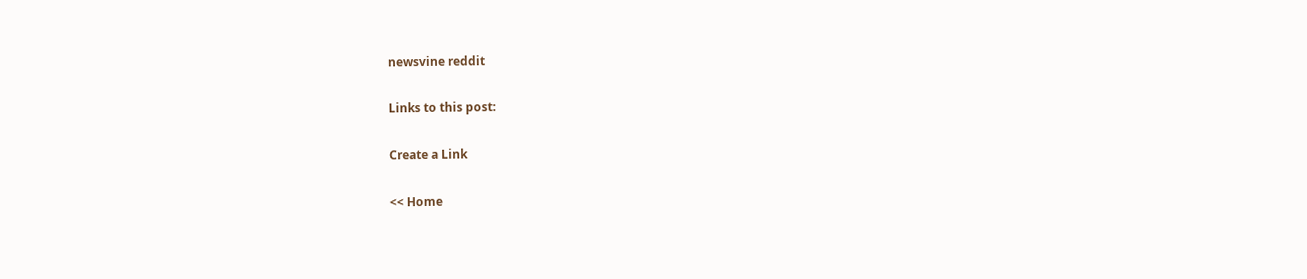newsvine reddit

Links to this post:

Create a Link

<< Home